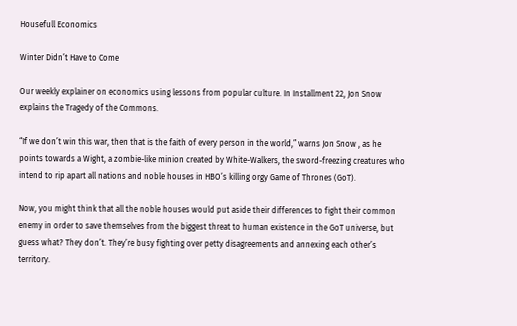Housefull Economics

Winter Didn’t Have to Come

Our weekly explainer on economics using lessons from popular culture. In Installment 22, Jon Snow explains the Tragedy of the Commons.

“If we don’t win this war, then that is the faith of every person in the world,” warns Jon Snow , as he points towards a Wight, a zombie-like minion created by White-Walkers, the sword-freezing creatures who intend to rip apart all nations and noble houses in HBO’s killing orgy Game of Thrones (GoT).

Now, you might think that all the noble houses would put aside their differences to fight their common enemy in order to save themselves from the biggest threat to human existence in the GoT universe, but guess what? They don’t. They’re busy fighting over petty disagreements and annexing each other’s territory.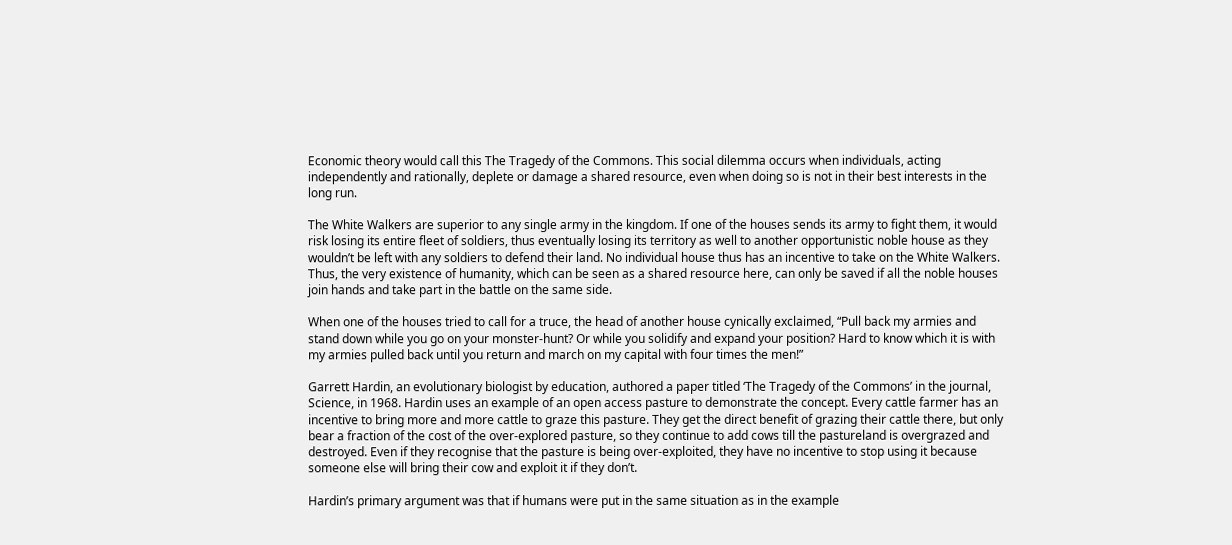Economic theory would call this The Tragedy of the Commons. This social dilemma occurs when individuals, acting independently and rationally, deplete or damage a shared resource, even when doing so is not in their best interests in the long run.

The White Walkers are superior to any single army in the kingdom. If one of the houses sends its army to fight them, it would risk losing its entire fleet of soldiers, thus eventually losing its territory as well to another opportunistic noble house as they wouldn’t be left with any soldiers to defend their land. No individual house thus has an incentive to take on the White Walkers. Thus, the very existence of humanity, which can be seen as a shared resource here, can only be saved if all the noble houses join hands and take part in the battle on the same side.

When one of the houses tried to call for a truce, the head of another house cynically exclaimed, “Pull back my armies and stand down while you go on your monster-hunt? Or while you solidify and expand your position? Hard to know which it is with my armies pulled back until you return and march on my capital with four times the men!”

Garrett Hardin, an evolutionary biologist by education, authored a paper titled ‘The Tragedy of the Commons’ in the journal, Science, in 1968. Hardin uses an example of an open access pasture to demonstrate the concept. Every cattle farmer has an incentive to bring more and more cattle to graze this pasture. They get the direct benefit of grazing their cattle there, but only bear a fraction of the cost of the over-explored pasture, so they continue to add cows till the pastureland is overgrazed and destroyed. Even if they recognise that the pasture is being over-exploited, they have no incentive to stop using it because someone else will bring their cow and exploit it if they don’t.

Hardin’s primary argument was that if humans were put in the same situation as in the example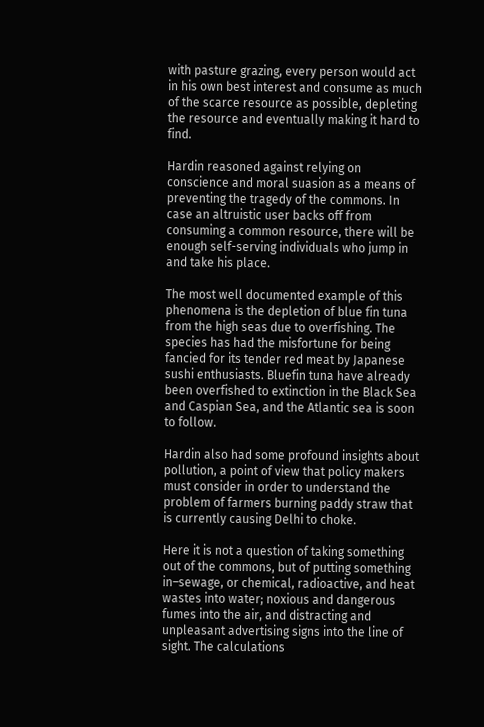with pasture grazing, every person would act in his own best interest and consume as much of the scarce resource as possible, depleting the resource and eventually making it hard to find.

Hardin reasoned against relying on conscience and moral suasion as a means of preventing the tragedy of the commons. In case an altruistic user backs off from consuming a common resource, there will be enough self-serving individuals who jump in and take his place.

The most well documented example of this phenomena is the depletion of blue fin tuna from the high seas due to overfishing. The species has had the misfortune for being fancied for its tender red meat by Japanese sushi enthusiasts. Bluefin tuna have already been overfished to extinction in the Black Sea and Caspian Sea, and the Atlantic sea is soon to follow.

Hardin also had some profound insights about pollution, a point of view that policy makers must consider in order to understand the problem of farmers burning paddy straw that is currently causing Delhi to choke.

Here it is not a question of taking something out of the commons, but of putting something in–sewage, or chemical, radioactive, and heat wastes into water; noxious and dangerous fumes into the air, and distracting and unpleasant advertising signs into the line of sight. The calculations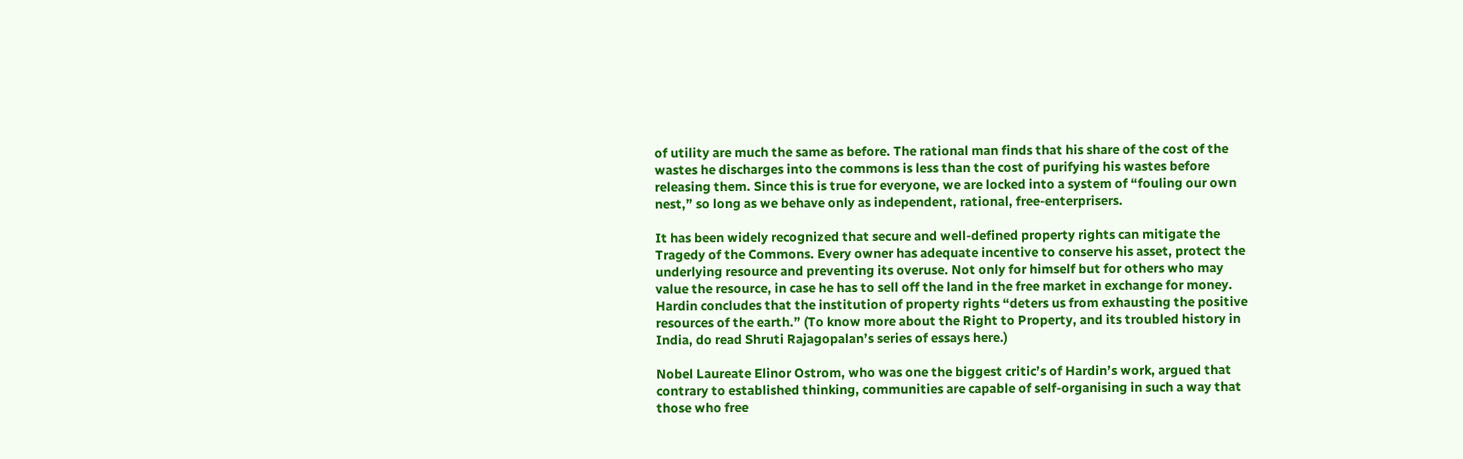of utility are much the same as before. The rational man finds that his share of the cost of the wastes he discharges into the commons is less than the cost of purifying his wastes before releasing them. Since this is true for everyone, we are locked into a system of “fouling our own nest,” so long as we behave only as independent, rational, free-enterprisers.

It has been widely recognized that secure and well-defined property rights can mitigate the Tragedy of the Commons. Every owner has adequate incentive to conserve his asset, protect the underlying resource and preventing its overuse. Not only for himself but for others who may value the resource, in case he has to sell off the land in the free market in exchange for money. Hardin concludes that the institution of property rights “deters us from exhausting the positive resources of the earth.” (To know more about the Right to Property, and its troubled history in India, do read Shruti Rajagopalan’s series of essays here.)

Nobel Laureate Elinor Ostrom, who was one the biggest critic’s of Hardin’s work, argued that contrary to established thinking, communities are capable of self-organising in such a way that those who free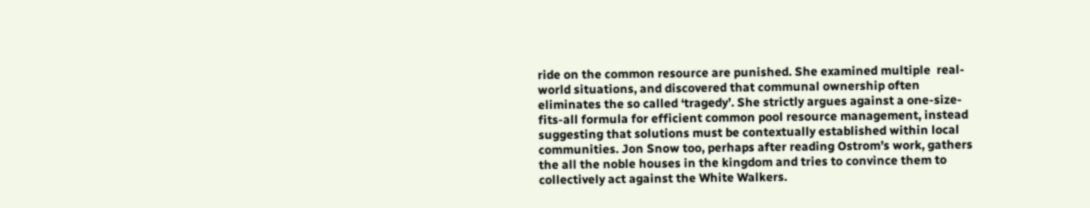ride on the common resource are punished. She examined multiple  real-world situations, and discovered that communal ownership often eliminates the so called ‘tragedy’. She strictly argues against a one-size-fits-all formula for efficient common pool resource management, instead suggesting that solutions must be contextually established within local communities. Jon Snow too, perhaps after reading Ostrom’s work, gathers the all the noble houses in the kingdom and tries to convince them to collectively act against the White Walkers.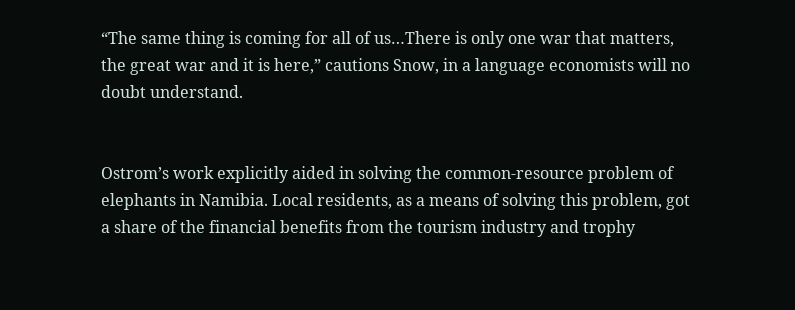“The same thing is coming for all of us…There is only one war that matters, the great war and it is here,” cautions Snow, in a language economists will no doubt understand.


Ostrom’s work explicitly aided in solving the common-resource problem of elephants in Namibia. Local residents, as a means of solving this problem, got a share of the financial benefits from the tourism industry and trophy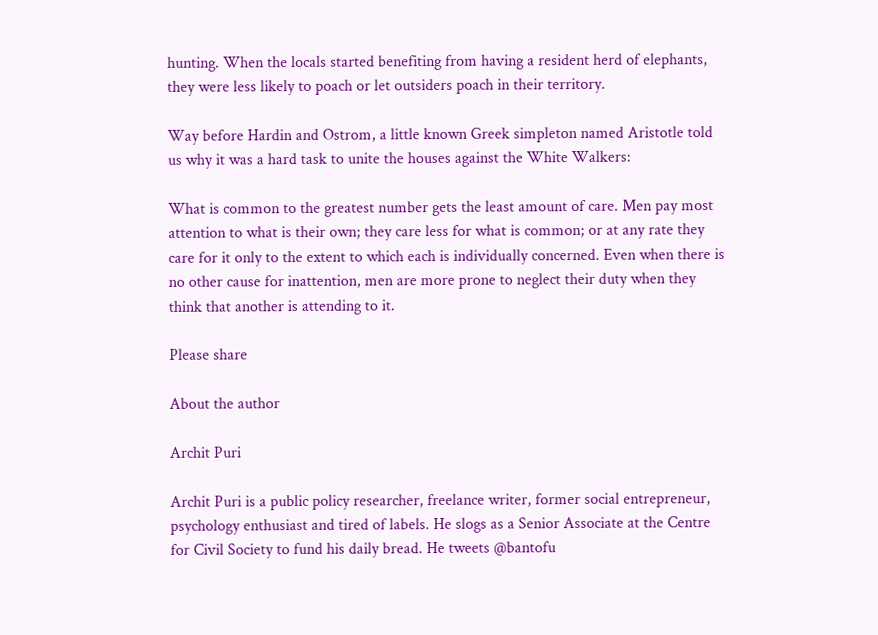hunting. When the locals started benefiting from having a resident herd of elephants, they were less likely to poach or let outsiders poach in their territory.

Way before Hardin and Ostrom, a little known Greek simpleton named Aristotle told us why it was a hard task to unite the houses against the White Walkers:

What is common to the greatest number gets the least amount of care. Men pay most attention to what is their own; they care less for what is common; or at any rate they care for it only to the extent to which each is individually concerned. Even when there is no other cause for inattention, men are more prone to neglect their duty when they think that another is attending to it.

Please share

About the author

Archit Puri

Archit Puri is a public policy researcher, freelance writer, former social entrepreneur, psychology enthusiast and tired of labels. He slogs as a Senior Associate at the Centre for Civil Society to fund his daily bread. He tweets @bantofu